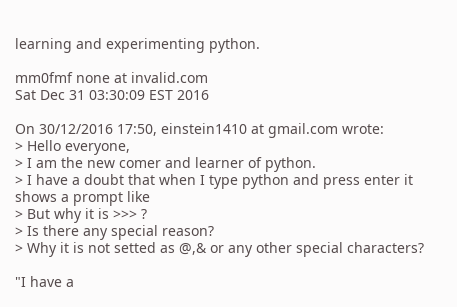learning and experimenting python.

mm0fmf none at invalid.com
Sat Dec 31 03:30:09 EST 2016

On 30/12/2016 17:50, einstein1410 at gmail.com wrote:
> Hello everyone,
> I am the new comer and learner of python.
> I have a doubt that when I type python and press enter it shows a prompt like
> But why it is >>> ?
> Is there any special reason?
> Why it is not setted as @,& or any other special characters?

"I have a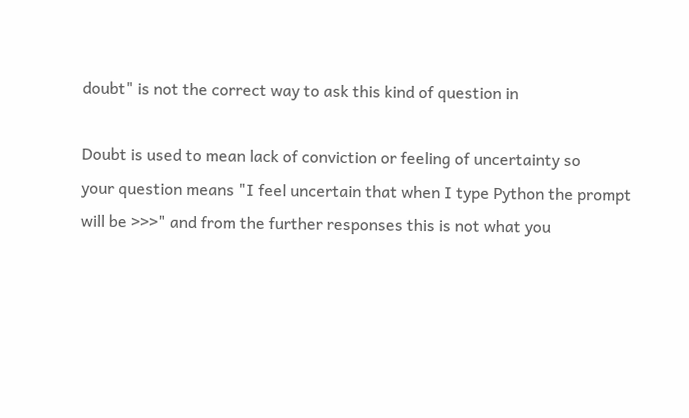doubt" is not the correct way to ask this kind of question in

Doubt is used to mean lack of conviction or feeling of uncertainty so
your question means "I feel uncertain that when I type Python the prompt
will be >>>" and from the further responses this is not what you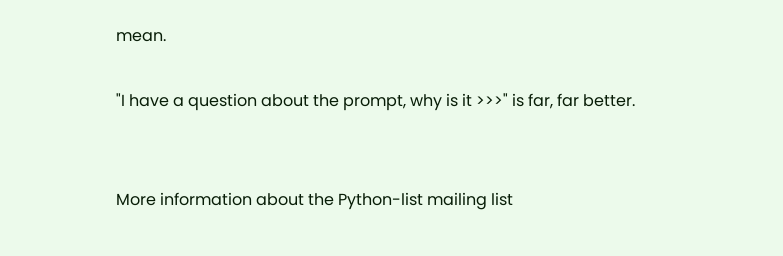mean.

"I have a question about the prompt, why is it >>>" is far, far better.


More information about the Python-list mailing list